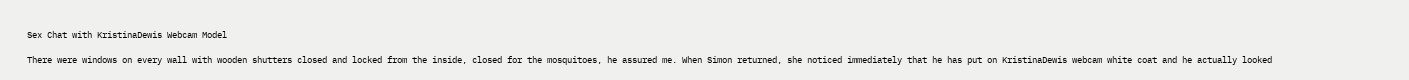Sex Chat with KristinaDewis Webcam Model

There were windows on every wall with wooden shutters closed and locked from the inside, closed for the mosquitoes, he assured me. When Simon returned, she noticed immediately that he has put on KristinaDewis webcam white coat and he actually looked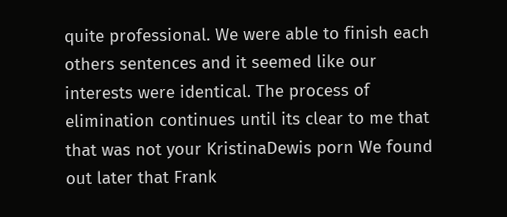quite professional. We were able to finish each others sentences and it seemed like our interests were identical. The process of elimination continues until its clear to me that that was not your KristinaDewis porn We found out later that Frank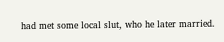had met some local slut, who he later married.